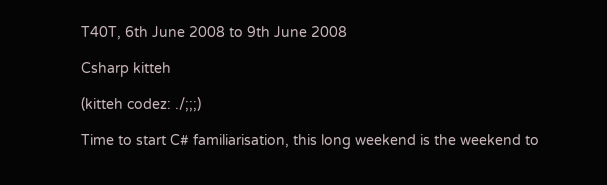T40T, 6th June 2008 to 9th June 2008

Csharp kitteh

(kitteh codez: ./;;;)

Time to start C# familiarisation, this long weekend is the weekend to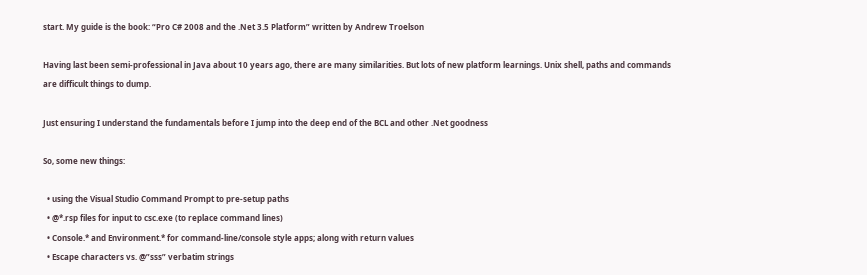start. My guide is the book: “Pro C# 2008 and the .Net 3.5 Platform” written by Andrew Troelson

Having last been semi-professional in Java about 10 years ago, there are many similarities. But lots of new platform learnings. Unix shell, paths and commands are difficult things to dump.

Just ensuring I understand the fundamentals before I jump into the deep end of the BCL and other .Net goodness

So, some new things:

  • using the Visual Studio Command Prompt to pre-setup paths
  • @*.rsp files for input to csc.exe (to replace command lines)
  • Console.* and Environment.* for command-line/console style apps; along with return values
  • Escape characters vs. @”sss” verbatim strings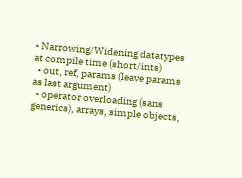• Narrowing/Widening datatypes at compile time (short/ints)
  • out, ref, params (leave params as last argument)
  • operator overloading (sans generics), arrays, simple objects,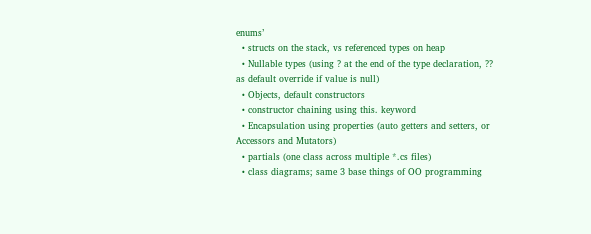enums’
  • structs on the stack, vs referenced types on heap
  • Nullable types (using ? at the end of the type declaration, ?? as default override if value is null)
  • Objects, default constructors
  • constructor chaining using this. keyword
  • Encapsulation using properties (auto getters and setters, or Accessors and Mutators)
  • partials (one class across multiple *.cs files)
  • class diagrams; same 3 base things of OO programming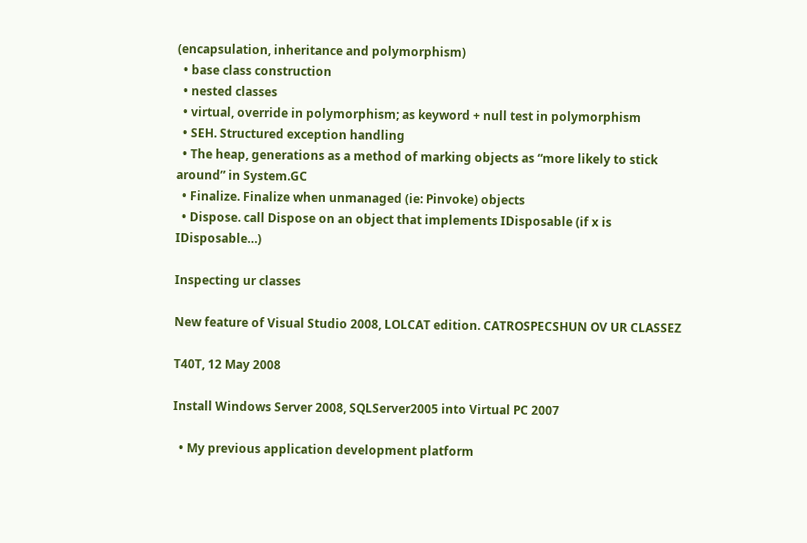(encapsulation, inheritance and polymorphism)
  • base class construction
  • nested classes
  • virtual, override in polymorphism; as keyword + null test in polymorphism
  • SEH. Structured exception handling
  • The heap, generations as a method of marking objects as “more likely to stick around” in System.GC
  • Finalize. Finalize when unmanaged (ie: Pinvoke) objects
  • Dispose. call Dispose on an object that implements IDisposable (if x is IDisposable…)

Inspecting ur classes

New feature of Visual Studio 2008, LOLCAT edition. CATROSPECSHUN OV UR CLASSEZ

T40T, 12 May 2008

Install Windows Server 2008, SQLServer2005 into Virtual PC 2007

  • My previous application development platform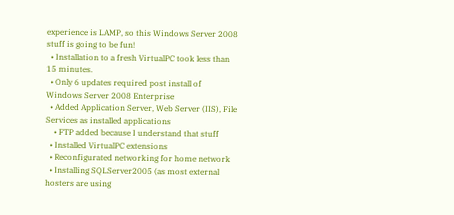experience is LAMP, so this Windows Server 2008 stuff is going to be fun!
  • Installation to a fresh VirtualPC took less than 15 minutes.
  • Only 6 updates required post install of Windows Server 2008 Enterprise
  • Added Application Server, Web Server (IIS), File Services as installed applications
    • FTP added because I understand that stuff
  • Installed VirtualPC extensions
  • Reconfigurated networking for home network
  • Installing SQLServer2005 (as most external hosters are using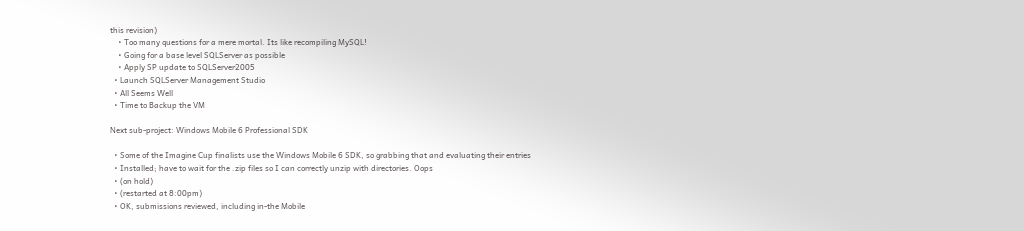this revision)
    • Too many questions for a mere mortal. Its like recompiling MySQL!
    • Going for a base level SQLServer as possible
    • Apply SP update to SQLServer2005
  • Launch SQLServer Management Studio
  • All Seems Well
  • Time to Backup the VM

Next sub-project: Windows Mobile 6 Professional SDK

  • Some of the Imagine Cup finalists use the Windows Mobile 6 SDK, so grabbing that and evaluating their entries
  • Installed; have to wait for the .zip files so I can correctly unzip with directories. Oops
  • (on hold)
  • (restarted at 8:00pm)
  • OK, submissions reviewed, including in-the Mobile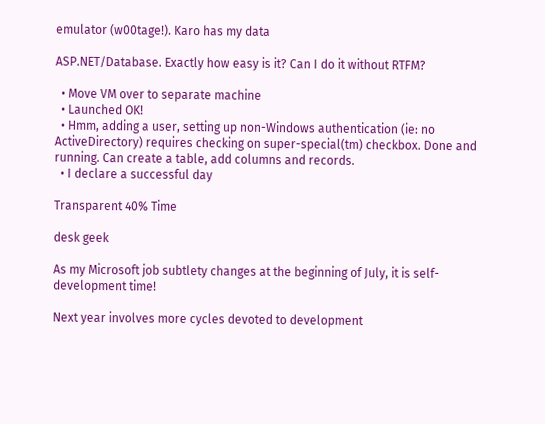emulator (w00tage!). Karo has my data

ASP.NET/Database. Exactly how easy is it? Can I do it without RTFM?

  • Move VM over to separate machine
  • Launched OK!
  • Hmm, adding a user, setting up non-Windows authentication (ie: no ActiveDirectory) requires checking on super-special(tm) checkbox. Done and running. Can create a table, add columns and records.
  • I declare a successful day

Transparent 40% Time

desk geek

As my Microsoft job subtlety changes at the beginning of July, it is self-development time!

Next year involves more cycles devoted to development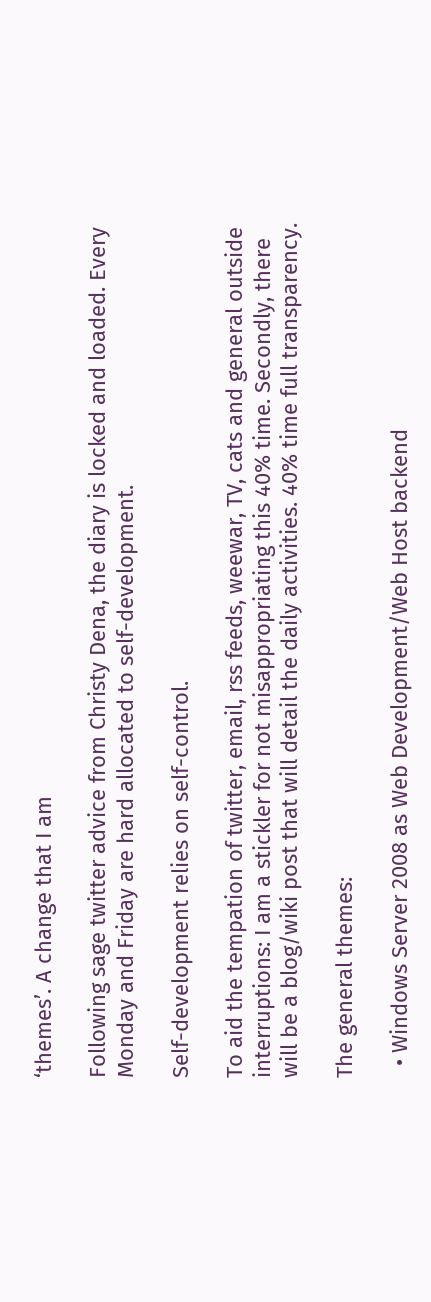‘themes’. A change that I am

Following sage twitter advice from Christy Dena, the diary is locked and loaded. Every Monday and Friday are hard allocated to self-development.

Self-development relies on self-control.

To aid the tempation of twitter, email, rss feeds, weewar, TV, cats and general outside interruptions: I am a stickler for not misappropriating this 40% time. Secondly, there will be a blog/wiki post that will detail the daily activities. 40% time full transparency.

The general themes:

  • Windows Server 2008 as Web Development/Web Host backend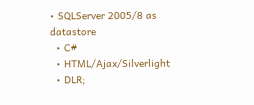• SQLServer 2005/8 as datastore
  • C#
  • HTML/Ajax/Silverlight
  • DLR;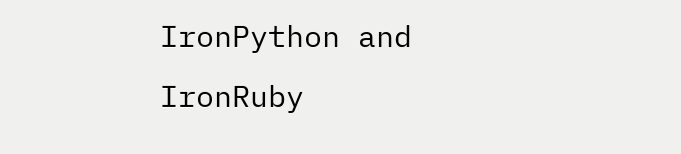IronPython and IronRuby